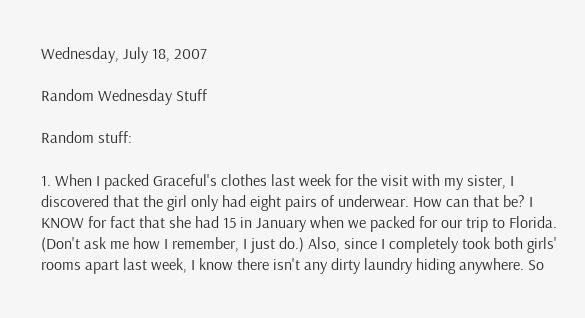Wednesday, July 18, 2007

Random Wednesday Stuff

Random stuff:

1. When I packed Graceful's clothes last week for the visit with my sister, I discovered that the girl only had eight pairs of underwear. How can that be? I KNOW for fact that she had 15 in January when we packed for our trip to Florida. (Don't ask me how I remember, I just do.) Also, since I completely took both girls' rooms apart last week, I know there isn't any dirty laundry hiding anywhere. So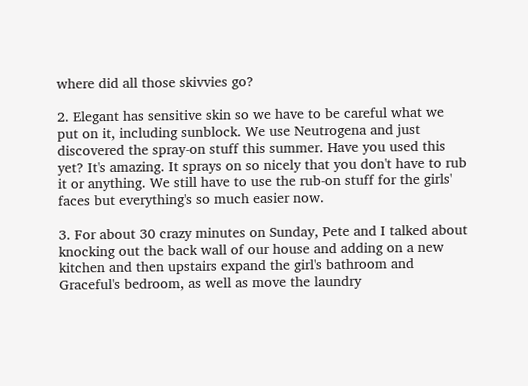where did all those skivvies go?

2. Elegant has sensitive skin so we have to be careful what we put on it, including sunblock. We use Neutrogena and just discovered the spray-on stuff this summer. Have you used this yet? It's amazing. It sprays on so nicely that you don't have to rub it or anything. We still have to use the rub-on stuff for the girls' faces but everything's so much easier now.

3. For about 30 crazy minutes on Sunday, Pete and I talked about knocking out the back wall of our house and adding on a new kitchen and then upstairs expand the girl's bathroom and Graceful's bedroom, as well as move the laundry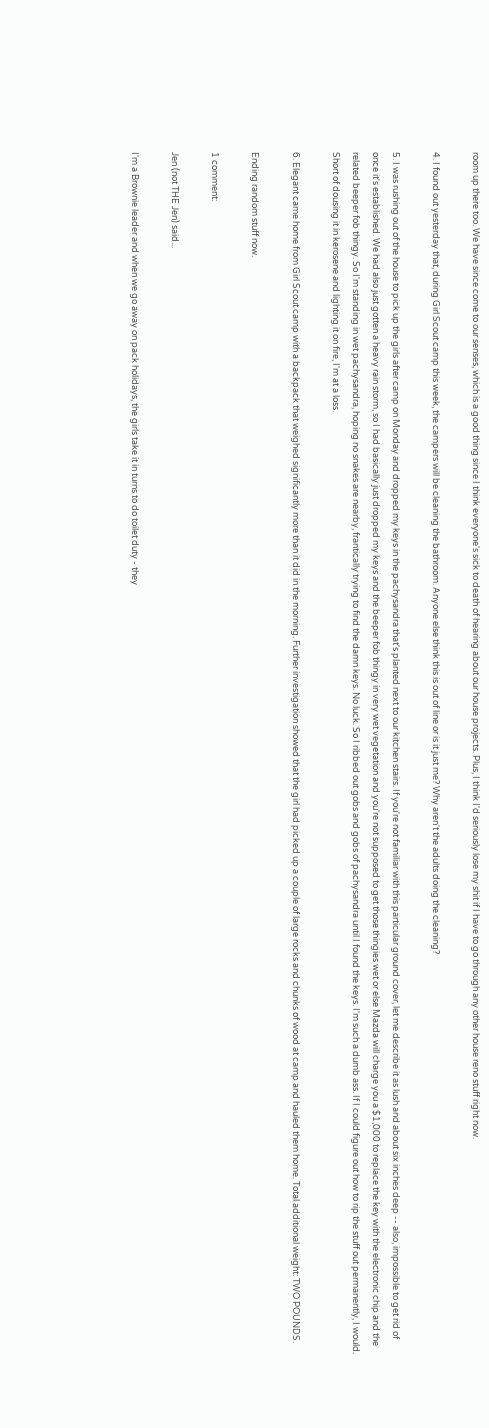room up there too. We have since come to our senses, which is a good thing since I think everyone's sick to death of hearing about our house projects. Plus, I think I'd seriously lose my shit if I have to go through any other house reno stuff right now.

4. I found out yesterday that, during Girl Scout camp this week, the campers will be cleaning the bathroom. Anyone else think this is out of line or is it just me? Why aren't the adults doing the cleaning?

5. I was rushing out of the house to pick up the girls after camp on Monday and dropped my keys in the pachysandra that's planted next to our kitchen stairs. If you're not familiar with this particular ground cover, let me describe it as lush and about six inches deep -- also, impossible to get rid of once it's established. We had also just gotten a heavy rain storm, so I had basically just dropped my keys and the beeper fob thingy in very wet vegetation and you're not supposed to get those thingies wet or else Mazda will charge you a $1,000 to replace the key with the electronic chip and the related beeper fob thingy. So I'm standing in wet pachysandra, hoping no snakes are nearby, frantically trying to find the damn keys. No luck. So I ribbed out gobs and gobs of pachysandra until I found the keys. I'm such a dumb ass. If I could figure out how to rip the stuff out permanently, I would. Short of dousing it in kerosene and lighting it on fire, I'm at a loss.

6. Elegant came home from Girl Scout camp with a backpack that weighed significantly more than it did in the morning. Further investigation showed that the girl had picked up a couple of large rocks and chunks of wood at camp and hauled them home. Total additional weight: TWO POUNDS.

Ending random stuff now.

1 comment:

Jen (not THE Jen) said...

I'm a Brownie leader and when we go away on pack holidays, the girls take it in turns to do toilet duty - they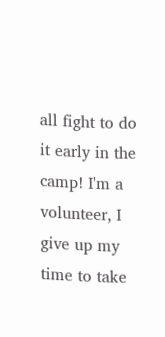all fight to do it early in the camp! I'm a volunteer, I give up my time to take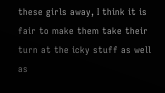these girls away, I think it is fair to make them take their turn at the icky stuff as well as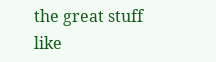the great stuff like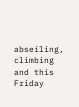abseiling, climbing and this Friday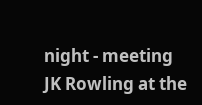night - meeting JK Rowling at the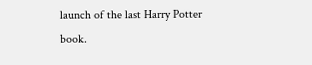launch of the last Harry Potter book.